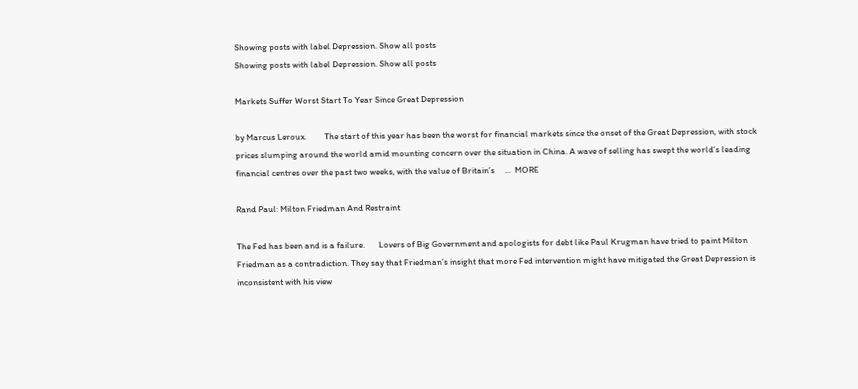Showing posts with label Depression. Show all posts
Showing posts with label Depression. Show all posts

Markets Suffer Worst Start To Year Since Great Depression

by Marcus Leroux.         The start of this year has been the worst for financial markets since the onset of the Great Depression, with stock prices slumping around the world amid mounting concern over the situation in China. A wave of selling has swept the world’s leading financial centres over the past two weeks, with the value of Britain’s     ...  MORE

Rand Paul: Milton Friedman And Restraint

The Fed has been and is a failure.       Lovers of Big Government and apologists for debt like Paul Krugman have tried to paint Milton Friedman as a contradiction. They say that Friedman’s insight that more Fed intervention might have mitigated the Great Depression is inconsistent with his view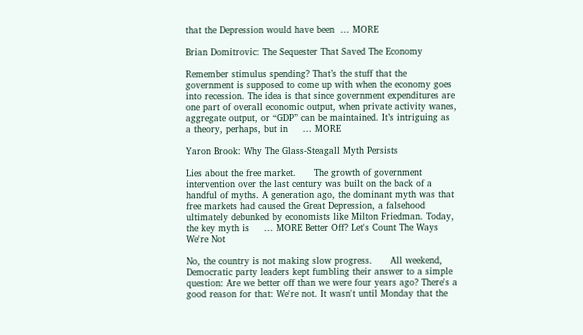that the Depression would have been  ... MORE

Brian Domitrovic: The Sequester That Saved The Economy

Remember stimulus spending? That’s the stuff that the government is supposed to come up with when the economy goes into recession. The idea is that since government expenditures are one part of overall economic output, when private activity wanes, aggregate output, or “GDP” can be maintained. It’s intriguing as a theory, perhaps, but in     ... MORE

Yaron Brook: Why The Glass-Steagall Myth Persists

Lies about the free market.      The growth of government intervention over the last century was built on the back of a handful of myths. A generation ago, the dominant myth was that free markets had caused the Great Depression, a falsehood ultimately debunked by economists like Milton Friedman. Today, the key myth is     ... MORE Better Off? Let's Count The Ways We're Not

No, the country is not making slow progress.      All weekend, Democratic party leaders kept fumbling their answer to a simple question: Are we better off than we were four years ago? There's a good reason for that: We're not. It wasn't until Monday that the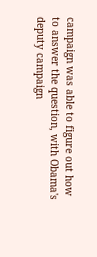campaign was able to figure out how to answer the question, with Obama's deputy campaign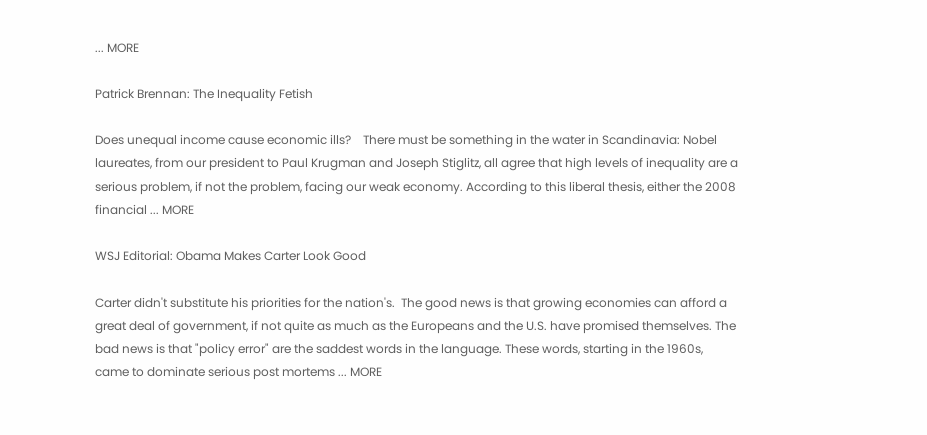... MORE

Patrick Brennan: The Inequality Fetish

Does unequal income cause economic ills?    There must be something in the water in Scandinavia: Nobel laureates, from our president to Paul Krugman and Joseph Stiglitz, all agree that high levels of inequality are a serious problem, if not the problem, facing our weak economy. According to this liberal thesis, either the 2008 financial ... MORE

WSJ Editorial: Obama Makes Carter Look Good

Carter didn't substitute his priorities for the nation's.  The good news is that growing economies can afford a great deal of government, if not quite as much as the Europeans and the U.S. have promised themselves. The bad news is that "policy error" are the saddest words in the language. These words, starting in the 1960s, came to dominate serious post mortems ... MORE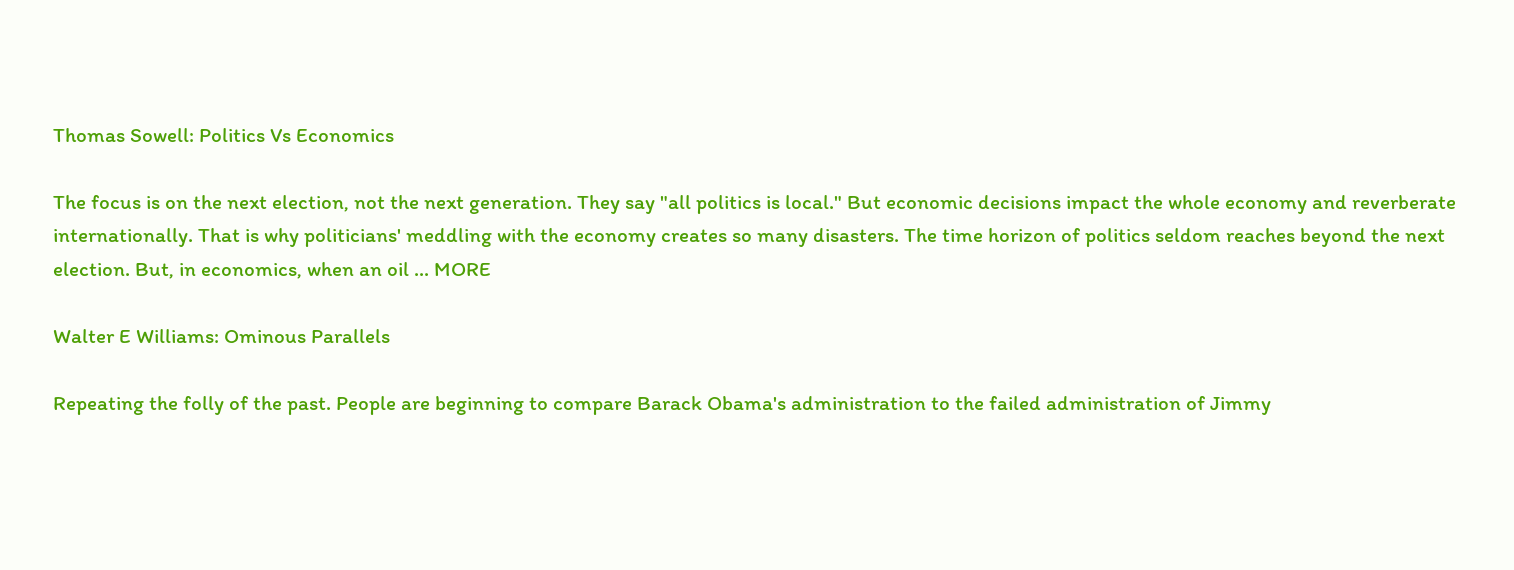Thomas Sowell: Politics Vs Economics

The focus is on the next election, not the next generation. They say "all politics is local." But economic decisions impact the whole economy and reverberate internationally. That is why politicians' meddling with the economy creates so many disasters. The time horizon of politics seldom reaches beyond the next election. But, in economics, when an oil ... MORE

Walter E Williams: Ominous Parallels

Repeating the folly of the past. People are beginning to compare Barack Obama's administration to the failed administration of Jimmy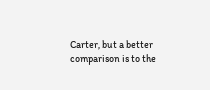Carter, but a better comparison is to the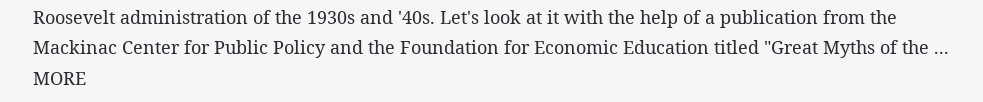Roosevelt administration of the 1930s and '40s. Let's look at it with the help of a publication from the Mackinac Center for Public Policy and the Foundation for Economic Education titled "Great Myths of the ... MORE